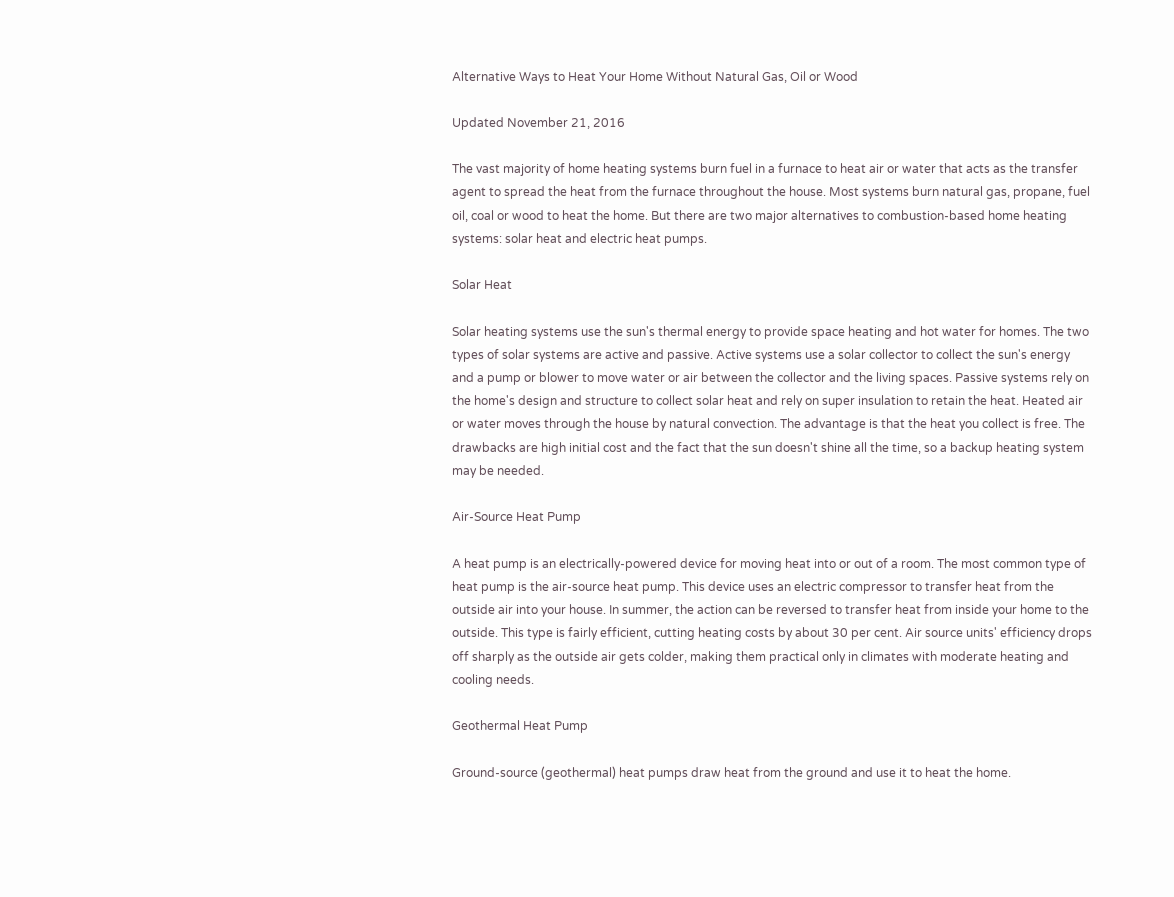Alternative Ways to Heat Your Home Without Natural Gas, Oil or Wood

Updated November 21, 2016

The vast majority of home heating systems burn fuel in a furnace to heat air or water that acts as the transfer agent to spread the heat from the furnace throughout the house. Most systems burn natural gas, propane, fuel oil, coal or wood to heat the home. But there are two major alternatives to combustion-based home heating systems: solar heat and electric heat pumps.

Solar Heat

Solar heating systems use the sun's thermal energy to provide space heating and hot water for homes. The two types of solar systems are active and passive. Active systems use a solar collector to collect the sun's energy and a pump or blower to move water or air between the collector and the living spaces. Passive systems rely on the home's design and structure to collect solar heat and rely on super insulation to retain the heat. Heated air or water moves through the house by natural convection. The advantage is that the heat you collect is free. The drawbacks are high initial cost and the fact that the sun doesn't shine all the time, so a backup heating system may be needed.

Air-Source Heat Pump

A heat pump is an electrically-powered device for moving heat into or out of a room. The most common type of heat pump is the air-source heat pump. This device uses an electric compressor to transfer heat from the outside air into your house. In summer, the action can be reversed to transfer heat from inside your home to the outside. This type is fairly efficient, cutting heating costs by about 30 per cent. Air source units' efficiency drops off sharply as the outside air gets colder, making them practical only in climates with moderate heating and cooling needs.

Geothermal Heat Pump

Ground-source (geothermal) heat pumps draw heat from the ground and use it to heat the home.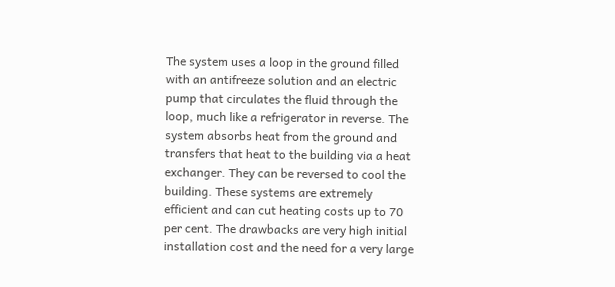The system uses a loop in the ground filled with an antifreeze solution and an electric pump that circulates the fluid through the loop, much like a refrigerator in reverse. The system absorbs heat from the ground and transfers that heat to the building via a heat exchanger. They can be reversed to cool the building. These systems are extremely efficient and can cut heating costs up to 70 per cent. The drawbacks are very high initial installation cost and the need for a very large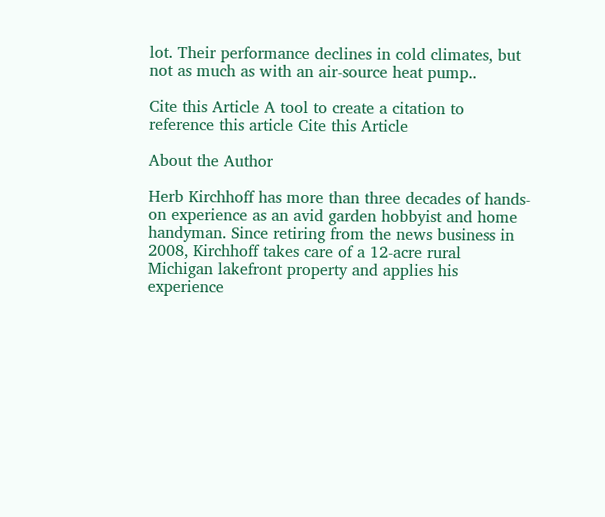lot. Their performance declines in cold climates, but not as much as with an air-source heat pump..

Cite this Article A tool to create a citation to reference this article Cite this Article

About the Author

Herb Kirchhoff has more than three decades of hands-on experience as an avid garden hobbyist and home handyman. Since retiring from the news business in 2008, Kirchhoff takes care of a 12-acre rural Michigan lakefront property and applies his experience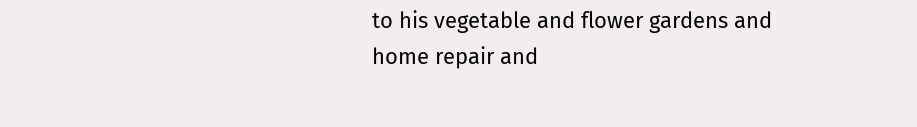to his vegetable and flower gardens and home repair and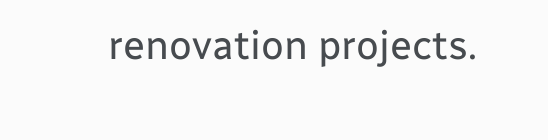renovation projects.